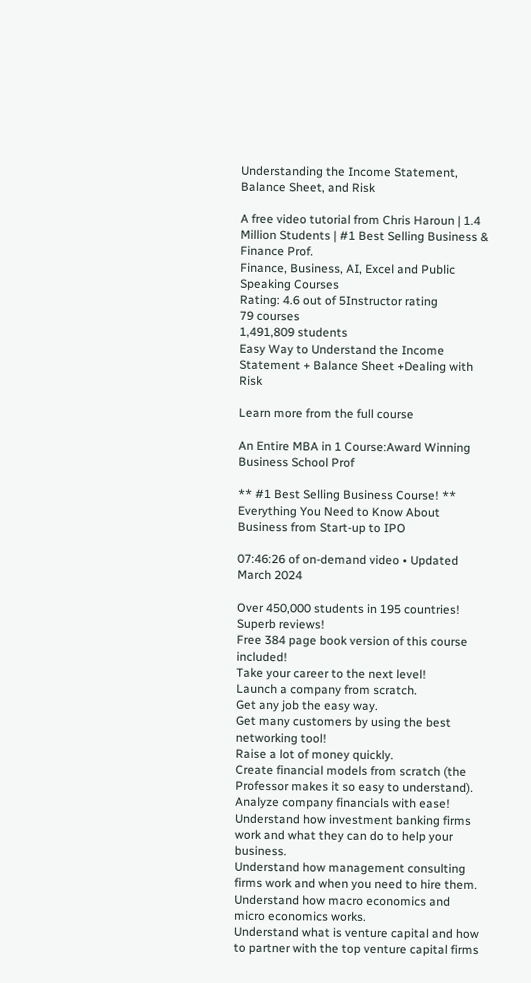Understanding the Income Statement, Balance Sheet, and Risk

A free video tutorial from Chris Haroun | 1.4 Million Students | #1 Best Selling Business & Finance Prof.
Finance, Business, AI, Excel and Public Speaking Courses
Rating: 4.6 out of 5Instructor rating
79 courses
1,491,809 students
Easy Way to Understand the Income Statement + Balance Sheet +Dealing with Risk

Learn more from the full course

An Entire MBA in 1 Course:Award Winning Business School Prof

** #1 Best Selling Business Course! ** Everything You Need to Know About Business from Start-up to IPO

07:46:26 of on-demand video • Updated March 2024

Over 450,000 students in 195 countries!
Superb reviews!
Free 384 page book version of this course included!
Take your career to the next level!
Launch a company from scratch.
Get any job the easy way.
Get many customers by using the best networking tool!
Raise a lot of money quickly.
Create financial models from scratch (the Professor makes it so easy to understand).
Analyze company financials with ease!
Understand how investment banking firms work and what they can do to help your business.
Understand how management consulting firms work and when you need to hire them.
Understand how macro economics and micro economics works.
Understand what is venture capital and how to partner with the top venture capital firms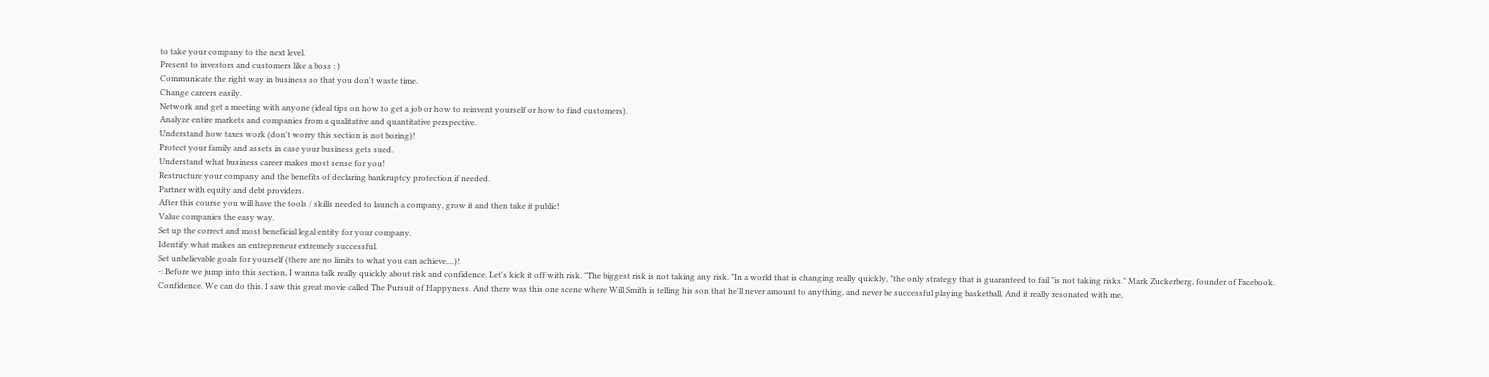to take your company to the next level.
Present to investors and customers like a boss : )
Communicate the right way in business so that you don't waste time.
Change careers easily.
Network and get a meeting with anyone (ideal tips on how to get a job or how to reinvent yourself or how to find customers).
Analyze entire markets and companies from a qualitative and quantitative perspective.
Understand how taxes work (don't worry this section is not boring)!
Protect your family and assets in case your business gets sued.
Understand what business career makes most sense for you!
Restructure your company and the benefits of declaring bankruptcy protection if needed.
Partner with equity and debt providers.
After this course you will have the tools / skills needed to launch a company, grow it and then take it public!
Value companies the easy way.
Set up the correct and most beneficial legal entity for your company.
Identify what makes an entrepreneur extremely successful.
Set unbelievable goals for yourself (there are no limits to what you can achieve....)!
-: Before we jump into this section, I wanna talk really quickly about risk and confidence. Let's kick it off with risk. "The biggest risk is not taking any risk. "In a world that is changing really quickly, "the only strategy that is guaranteed to fail "is not taking risks." Mark Zuckerberg, founder of Facebook. Confidence. We can do this. I saw this great movie called The Pursuit of Happyness. And there was this one scene where Will Smith is telling his son that he'll never amount to anything, and never be successful playing basketball. And it really resonated with me,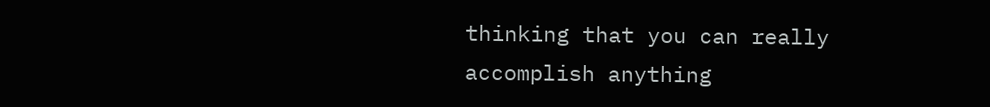thinking that you can really accomplish anything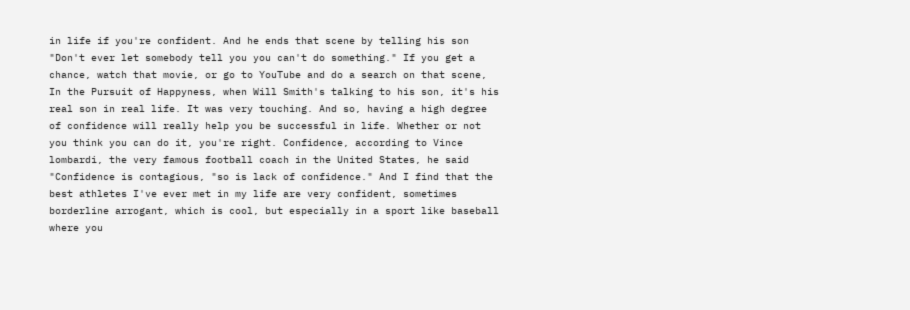in life if you're confident. And he ends that scene by telling his son "Don't ever let somebody tell you you can't do something." If you get a chance, watch that movie, or go to YouTube and do a search on that scene, In the Pursuit of Happyness, when Will Smith's talking to his son, it's his real son in real life. It was very touching. And so, having a high degree of confidence will really help you be successful in life. Whether or not you think you can do it, you're right. Confidence, according to Vince lombardi, the very famous football coach in the United States, he said "Confidence is contagious, "so is lack of confidence." And I find that the best athletes I've ever met in my life are very confident, sometimes borderline arrogant, which is cool, but especially in a sport like baseball where you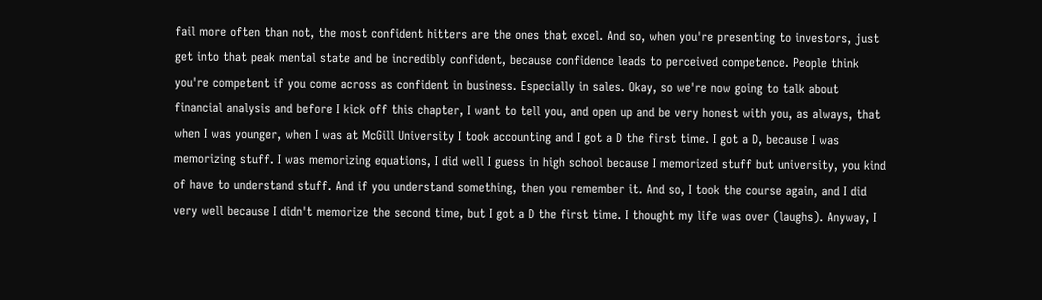fail more often than not, the most confident hitters are the ones that excel. And so, when you're presenting to investors, just get into that peak mental state and be incredibly confident, because confidence leads to perceived competence. People think you're competent if you come across as confident in business. Especially in sales. Okay, so we're now going to talk about financial analysis and before I kick off this chapter, I want to tell you, and open up and be very honest with you, as always, that when I was younger, when I was at McGill University I took accounting and I got a D the first time. I got a D, because I was memorizing stuff. I was memorizing equations, I did well I guess in high school because I memorized stuff but university, you kind of have to understand stuff. And if you understand something, then you remember it. And so, I took the course again, and I did very well because I didn't memorize the second time, but I got a D the first time. I thought my life was over (laughs). Anyway, I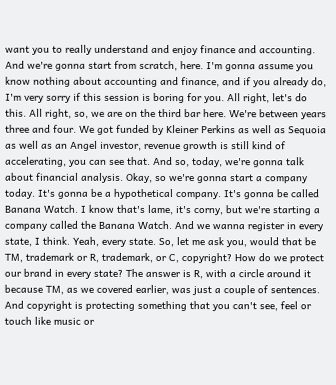want you to really understand and enjoy finance and accounting. And we're gonna start from scratch, here. I'm gonna assume you know nothing about accounting and finance, and if you already do, I'm very sorry if this session is boring for you. All right, let's do this. All right, so, we are on the third bar here. We're between years three and four. We got funded by Kleiner Perkins as well as Sequoia as well as an Angel investor, revenue growth is still kind of accelerating, you can see that. And so, today, we're gonna talk about financial analysis. Okay, so we're gonna start a company today. It's gonna be a hypothetical company. It's gonna be called Banana Watch. I know that's lame, it's corny, but we're starting a company called the Banana Watch. And we wanna register in every state, I think. Yeah, every state. So, let me ask you, would that be TM, trademark or R, trademark, or C, copyright? How do we protect our brand in every state? The answer is R, with a circle around it because TM, as we covered earlier, was just a couple of sentences. And copyright is protecting something that you can't see, feel or touch like music or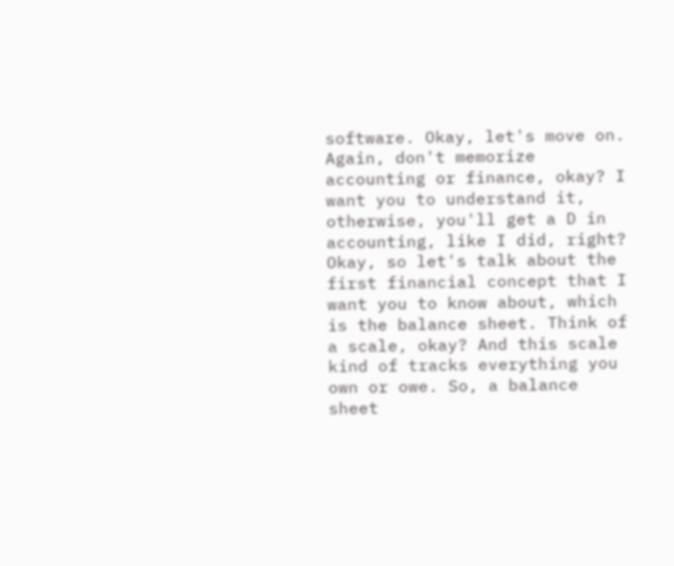software. Okay, let's move on. Again, don't memorize accounting or finance, okay? I want you to understand it, otherwise, you'll get a D in accounting, like I did, right? Okay, so let's talk about the first financial concept that I want you to know about, which is the balance sheet. Think of a scale, okay? And this scale kind of tracks everything you own or owe. So, a balance sheet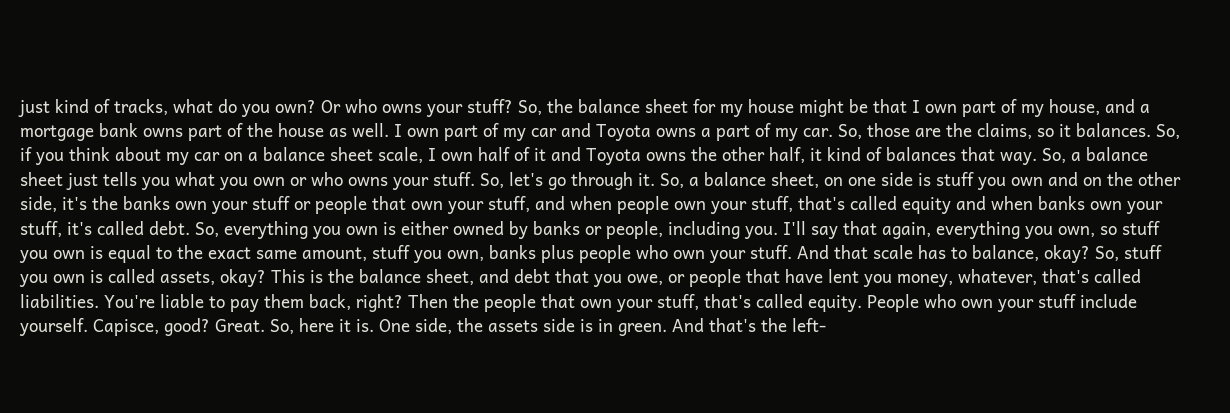just kind of tracks, what do you own? Or who owns your stuff? So, the balance sheet for my house might be that I own part of my house, and a mortgage bank owns part of the house as well. I own part of my car and Toyota owns a part of my car. So, those are the claims, so it balances. So, if you think about my car on a balance sheet scale, I own half of it and Toyota owns the other half, it kind of balances that way. So, a balance sheet just tells you what you own or who owns your stuff. So, let's go through it. So, a balance sheet, on one side is stuff you own and on the other side, it's the banks own your stuff or people that own your stuff, and when people own your stuff, that's called equity and when banks own your stuff, it's called debt. So, everything you own is either owned by banks or people, including you. I'll say that again, everything you own, so stuff you own is equal to the exact same amount, stuff you own, banks plus people who own your stuff. And that scale has to balance, okay? So, stuff you own is called assets, okay? This is the balance sheet, and debt that you owe, or people that have lent you money, whatever, that's called liabilities. You're liable to pay them back, right? Then the people that own your stuff, that's called equity. People who own your stuff include yourself. Capisce, good? Great. So, here it is. One side, the assets side is in green. And that's the left-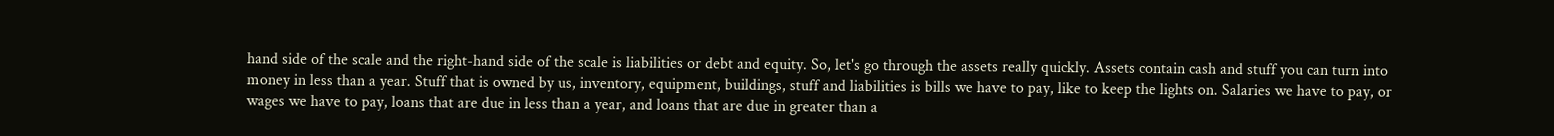hand side of the scale and the right-hand side of the scale is liabilities or debt and equity. So, let's go through the assets really quickly. Assets contain cash and stuff you can turn into money in less than a year. Stuff that is owned by us, inventory, equipment, buildings, stuff and liabilities is bills we have to pay, like to keep the lights on. Salaries we have to pay, or wages we have to pay, loans that are due in less than a year, and loans that are due in greater than a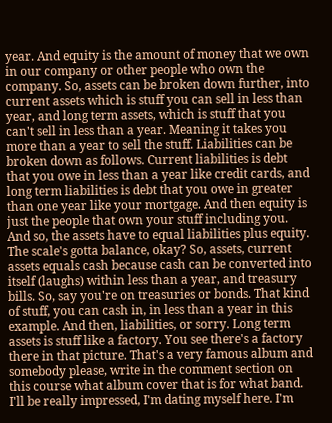year. And equity is the amount of money that we own in our company or other people who own the company. So, assets can be broken down further, into current assets which is stuff you can sell in less than year, and long term assets, which is stuff that you can't sell in less than a year. Meaning it takes you more than a year to sell the stuff. Liabilities can be broken down as follows. Current liabilities is debt that you owe in less than a year like credit cards, and long term liabilities is debt that you owe in greater than one year like your mortgage. And then equity is just the people that own your stuff including you. And so, the assets have to equal liabilities plus equity. The scale's gotta balance, okay? So, assets, current assets equals cash because cash can be converted into itself (laughs) within less than a year, and treasury bills. So, say you're on treasuries or bonds. That kind of stuff, you can cash in, in less than a year in this example. And then, liabilities, or sorry. Long term assets is stuff like a factory. You see there's a factory there in that picture. That's a very famous album and somebody please, write in the comment section on this course what album cover that is for what band. I'll be really impressed, I'm dating myself here. I'm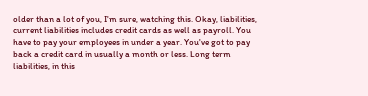older than a lot of you, I'm sure, watching this. Okay, liabilities, current liabilities includes credit cards as well as payroll. You have to pay your employees in under a year. You've got to pay back a credit card in usually a month or less. Long term liabilities, in this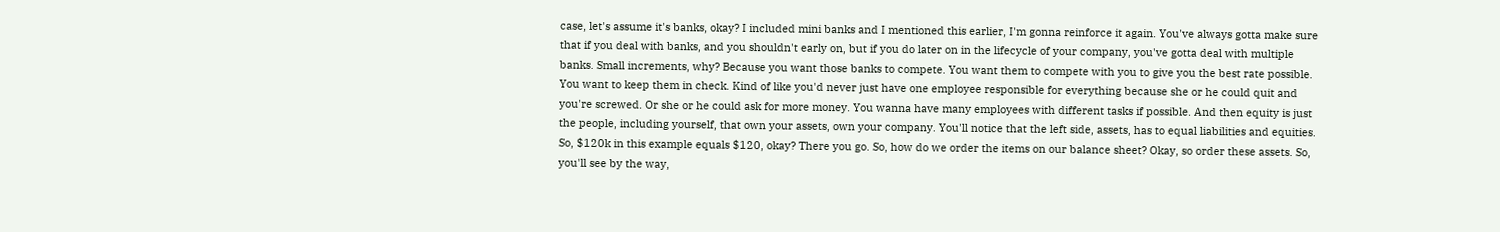case, let's assume it's banks, okay? I included mini banks and I mentioned this earlier, I'm gonna reinforce it again. You've always gotta make sure that if you deal with banks, and you shouldn't early on, but if you do later on in the lifecycle of your company, you've gotta deal with multiple banks. Small increments, why? Because you want those banks to compete. You want them to compete with you to give you the best rate possible. You want to keep them in check. Kind of like you'd never just have one employee responsible for everything because she or he could quit and you're screwed. Or she or he could ask for more money. You wanna have many employees with different tasks if possible. And then equity is just the people, including yourself, that own your assets, own your company. You'll notice that the left side, assets, has to equal liabilities and equities. So, $120k in this example equals $120, okay? There you go. So, how do we order the items on our balance sheet? Okay, so order these assets. So, you'll see by the way,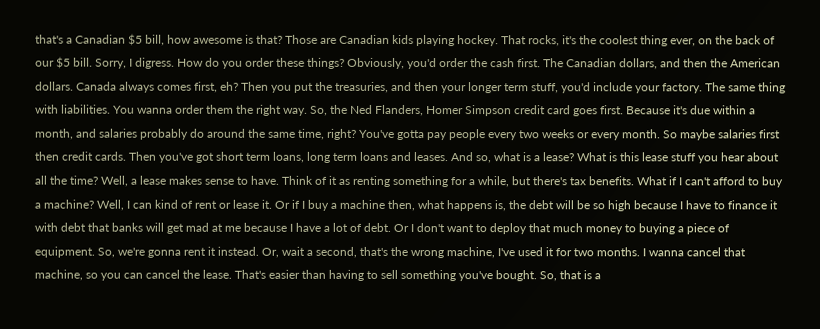that's a Canadian $5 bill, how awesome is that? Those are Canadian kids playing hockey. That rocks, it's the coolest thing ever, on the back of our $5 bill. Sorry, I digress. How do you order these things? Obviously, you'd order the cash first. The Canadian dollars, and then the American dollars. Canada always comes first, eh? Then you put the treasuries, and then your longer term stuff, you'd include your factory. The same thing with liabilities. You wanna order them the right way. So, the Ned Flanders, Homer Simpson credit card goes first. Because it's due within a month, and salaries probably do around the same time, right? You've gotta pay people every two weeks or every month. So maybe salaries first then credit cards. Then you've got short term loans, long term loans and leases. And so, what is a lease? What is this lease stuff you hear about all the time? Well, a lease makes sense to have. Think of it as renting something for a while, but there's tax benefits. What if I can't afford to buy a machine? Well, I can kind of rent or lease it. Or if I buy a machine then, what happens is, the debt will be so high because I have to finance it with debt that banks will get mad at me because I have a lot of debt. Or I don't want to deploy that much money to buying a piece of equipment. So, we're gonna rent it instead. Or, wait a second, that's the wrong machine, I've used it for two months. I wanna cancel that machine, so you can cancel the lease. That's easier than having to sell something you've bought. So, that is a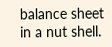balance sheet in a nut shell.